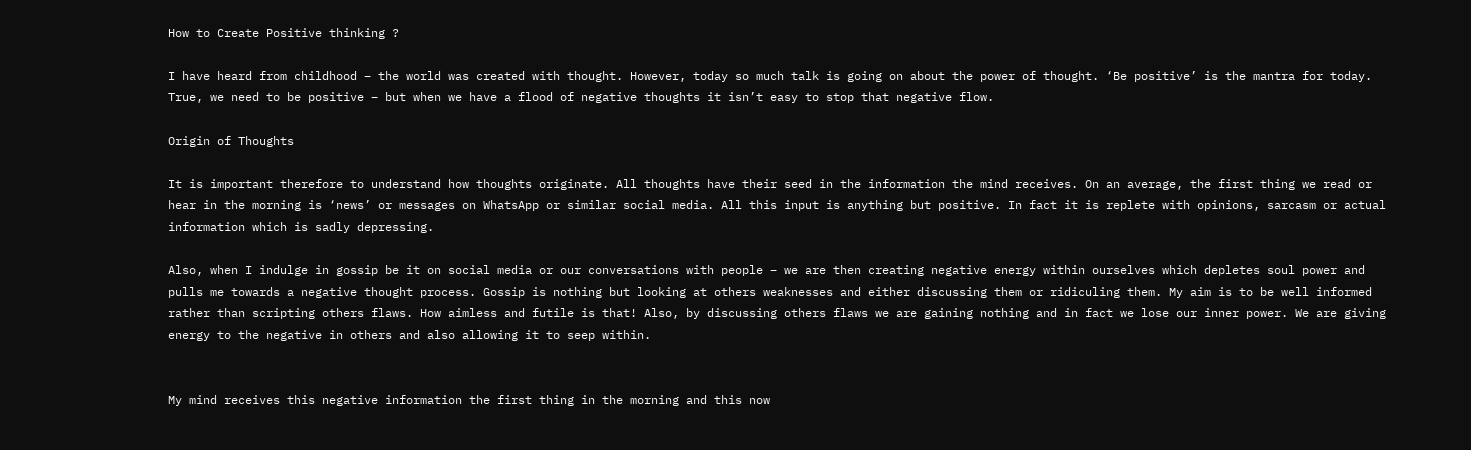How to Create Positive thinking ?

I have heard from childhood – the world was created with thought. However, today so much talk is going on about the power of thought. ‘Be positive’ is the mantra for today. True, we need to be positive – but when we have a flood of negative thoughts it isn’t easy to stop that negative flow.

Origin of Thoughts

It is important therefore to understand how thoughts originate. All thoughts have their seed in the information the mind receives. On an average, the first thing we read or hear in the morning is ‘news’ or messages on WhatsApp or similar social media. All this input is anything but positive. In fact it is replete with opinions, sarcasm or actual information which is sadly depressing.

Also, when I indulge in gossip be it on social media or our conversations with people – we are then creating negative energy within ourselves which depletes soul power and pulls me towards a negative thought process. Gossip is nothing but looking at others weaknesses and either discussing them or ridiculing them. My aim is to be well informed rather than scripting others flaws. How aimless and futile is that! Also, by discussing others flaws we are gaining nothing and in fact we lose our inner power. We are giving energy to the negative in others and also allowing it to seep within.


My mind receives this negative information the first thing in the morning and this now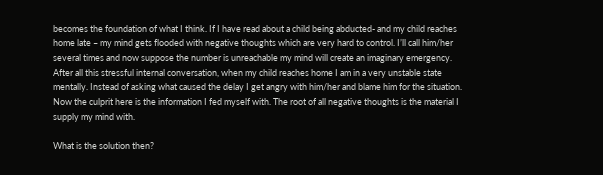becomes the foundation of what I think. If I have read about a child being abducted- and my child reaches home late – my mind gets flooded with negative thoughts which are very hard to control. I’ll call him/her several times and now suppose the number is unreachable my mind will create an imaginary emergency. After all this stressful internal conversation, when my child reaches home I am in a very unstable state mentally. Instead of asking what caused the delay I get angry with him/her and blame him for the situation. Now the culprit here is the information I fed myself with. The root of all negative thoughts is the material I supply my mind with.

What is the solution then?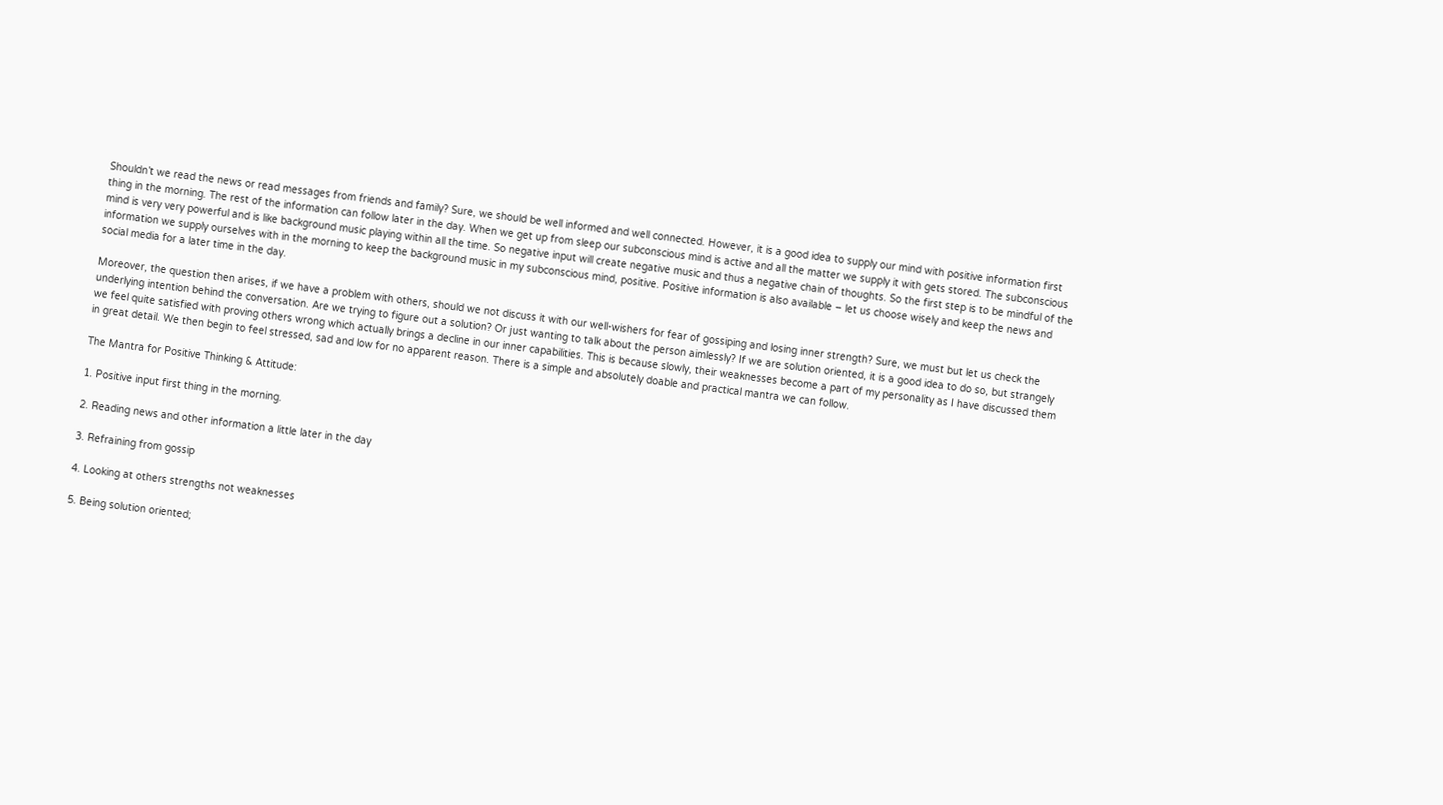Shouldn’t we read the news or read messages from friends and family? Sure, we should be well informed and well connected. However, it is a good idea to supply our mind with positive information first thing in the morning. The rest of the information can follow later in the day. When we get up from sleep our subconscious mind is active and all the matter we supply it with gets stored. The subconscious mind is very very powerful and is like background music playing within all the time. So negative input will create negative music and thus a negative chain of thoughts. So the first step is to be mindful of the information we supply ourselves with in the morning to keep the background music in my subconscious mind, positive. Positive information is also available – let us choose wisely and keep the news and social media for a later time in the day.

Moreover, the question then arises, if we have a problem with others, should we not discuss it with our well-wishers for fear of gossiping and losing inner strength? Sure, we must but let us check the underlying intention behind the conversation. Are we trying to figure out a solution? Or just wanting to talk about the person aimlessly? If we are solution oriented, it is a good idea to do so, but strangely we feel quite satisfied with proving others wrong which actually brings a decline in our inner capabilities. This is because slowly, their weaknesses become a part of my personality as I have discussed them in great detail. We then begin to feel stressed, sad and low for no apparent reason. There is a simple and absolutely doable and practical mantra we can follow.

The Mantra for Positive Thinking & Attitude:

1. Positive input first thing in the morning.

2. Reading news and other information a little later in the day

3. Refraining from gossip

4. Looking at others strengths not weaknesses

5. Being solution oriented;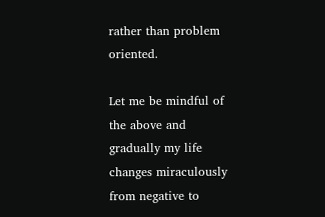rather than problem oriented.

Let me be mindful of the above and gradually my life changes miraculously from negative to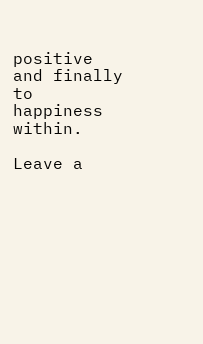positive and finally to happiness within.

Leave a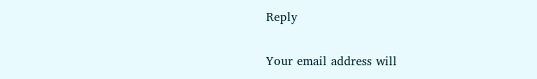Reply

Your email address will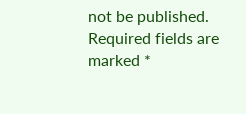not be published. Required fields are marked *